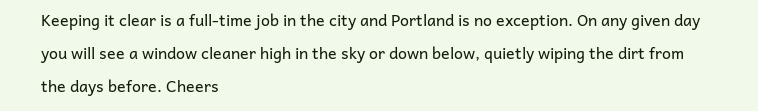Keeping it clear is a full-time job in the city and Portland is no exception. On any given day you will see a window cleaner high in the sky or down below, quietly wiping the dirt from the days before. Cheers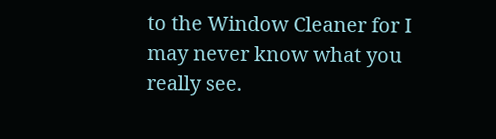to the Window Cleaner for I may never know what you really see.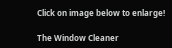Click on image below to enlarge!

The Window Cleaner